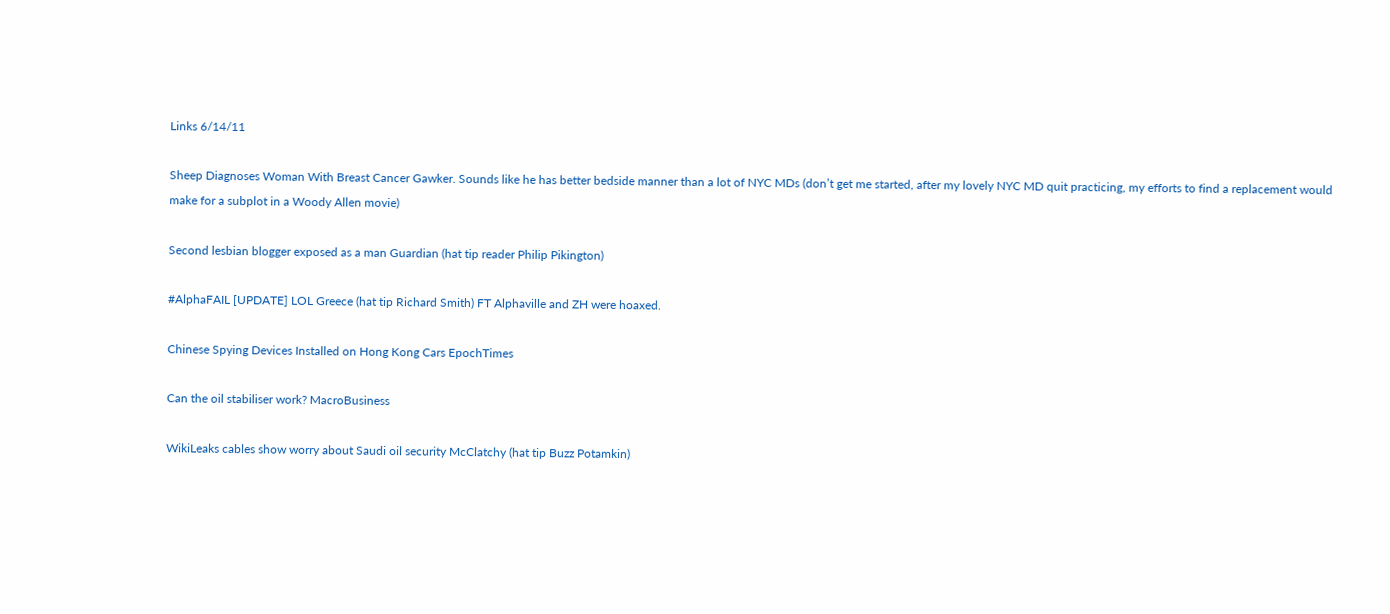Links 6/14/11

Sheep Diagnoses Woman With Breast Cancer Gawker. Sounds like he has better bedside manner than a lot of NYC MDs (don’t get me started, after my lovely NYC MD quit practicing, my efforts to find a replacement would make for a subplot in a Woody Allen movie)

Second lesbian blogger exposed as a man Guardian (hat tip reader Philip Pikington)

#AlphaFAIL [UPDATE] LOL Greece (hat tip Richard Smith) FT Alphaville and ZH were hoaxed.

Chinese Spying Devices Installed on Hong Kong Cars EpochTimes

Can the oil stabiliser work? MacroBusiness

WikiLeaks cables show worry about Saudi oil security McClatchy (hat tip Buzz Potamkin)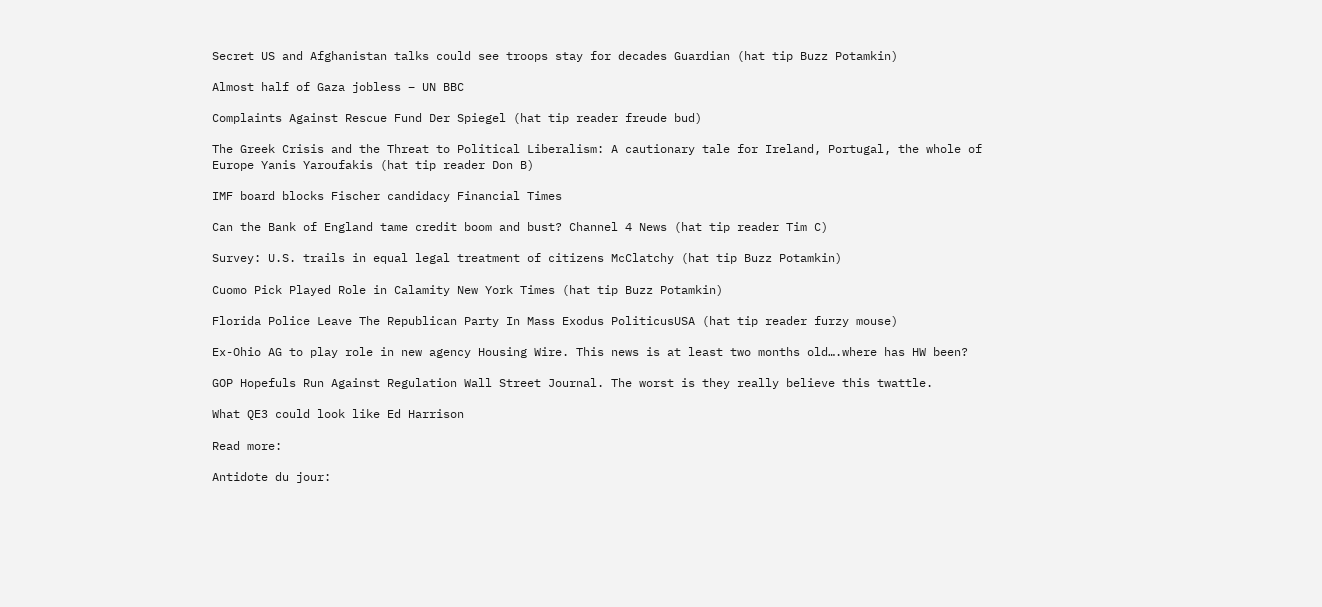Secret US and Afghanistan talks could see troops stay for decades Guardian (hat tip Buzz Potamkin)

Almost half of Gaza jobless – UN BBC

Complaints Against Rescue Fund Der Spiegel (hat tip reader freude bud)

The Greek Crisis and the Threat to Political Liberalism: A cautionary tale for Ireland, Portugal, the whole of Europe Yanis Yaroufakis (hat tip reader Don B)

IMF board blocks Fischer candidacy Financial Times

Can the Bank of England tame credit boom and bust? Channel 4 News (hat tip reader Tim C)

Survey: U.S. trails in equal legal treatment of citizens McClatchy (hat tip Buzz Potamkin)

Cuomo Pick Played Role in Calamity New York Times (hat tip Buzz Potamkin)

Florida Police Leave The Republican Party In Mass Exodus PoliticusUSA (hat tip reader furzy mouse)

Ex-Ohio AG to play role in new agency Housing Wire. This news is at least two months old….where has HW been?

GOP Hopefuls Run Against Regulation Wall Street Journal. The worst is they really believe this twattle.

What QE3 could look like Ed Harrison

Read more:

Antidote du jour: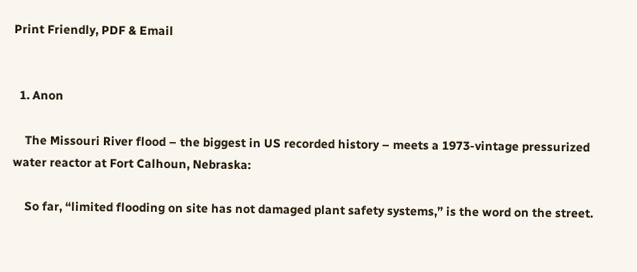Print Friendly, PDF & Email


  1. Anon

    The Missouri River flood – the biggest in US recorded history – meets a 1973-vintage pressurized water reactor at Fort Calhoun, Nebraska:

    So far, “limited flooding on site has not damaged plant safety systems,” is the word on the street.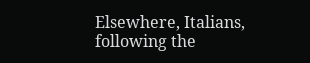Elsewhere, Italians, following the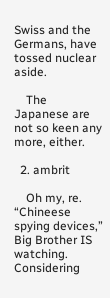Swiss and the Germans, have tossed nuclear aside.

    The Japanese are not so keen any more, either.

  2. ambrit

    Oh my, re. “Chineese spying devices,” Big Brother IS watching. Considering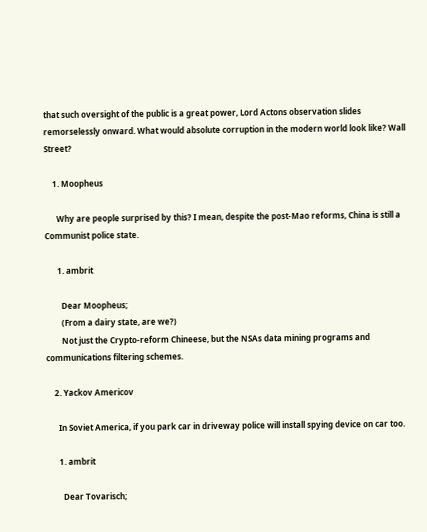that such oversight of the public is a great power, Lord Actons observation slides remorselessly onward. What would absolute corruption in the modern world look like? Wall Street?

    1. Moopheus

      Why are people surprised by this? I mean, despite the post-Mao reforms, China is still a Communist police state.

      1. ambrit

        Dear Moopheus;
        (From a dairy state, are we?)
        Not just the Crypto-reform Chineese, but the NSAs data mining programs and communications filtering schemes.

    2. Yackov Americov

      In Soviet America, if you park car in driveway police will install spying device on car too.

      1. ambrit

        Dear Tovarisch;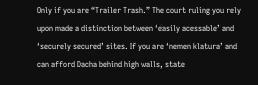Only if you are “Trailer Trash.” The court ruling you rely upon made a distinction between ‘easily acessable’ and ‘securely secured’ sites. If you are ‘nemen klatura’ and can afford Dacha behind high walls, state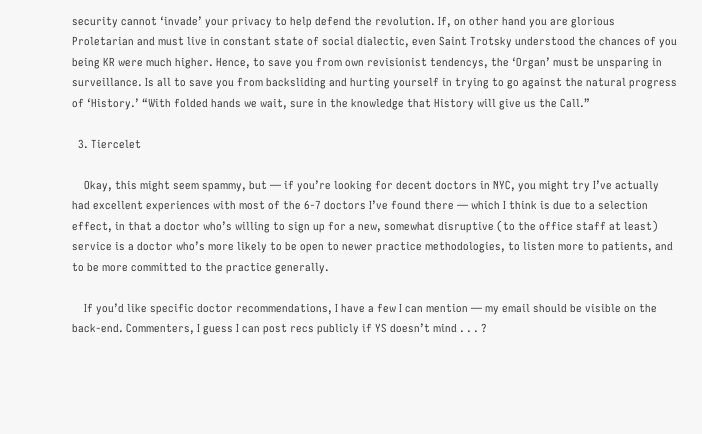security cannot ‘invade’ your privacy to help defend the revolution. If, on other hand you are glorious Proletarian and must live in constant state of social dialectic, even Saint Trotsky understood the chances of you being KR were much higher. Hence, to save you from own revisionist tendencys, the ‘Organ’ must be unsparing in surveillance. Is all to save you from backsliding and hurting yourself in trying to go against the natural progress of ‘History.’ “With folded hands we wait, sure in the knowledge that History will give us the Call.”

  3. Tiercelet

    Okay, this might seem spammy, but — if you’re looking for decent doctors in NYC, you might try I’ve actually had excellent experiences with most of the 6-7 doctors I’ve found there — which I think is due to a selection effect, in that a doctor who’s willing to sign up for a new, somewhat disruptive (to the office staff at least) service is a doctor who’s more likely to be open to newer practice methodologies, to listen more to patients, and to be more committed to the practice generally.

    If you’d like specific doctor recommendations, I have a few I can mention — my email should be visible on the back-end. Commenters, I guess I can post recs publicly if YS doesn’t mind . . . ?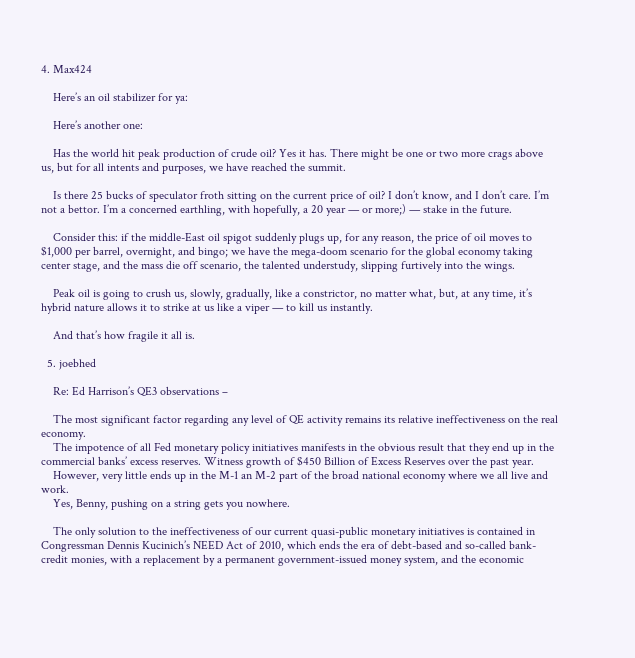4. Max424

    Here’s an oil stabilizer for ya:

    Here’s another one:

    Has the world hit peak production of crude oil? Yes it has. There might be one or two more crags above us, but for all intents and purposes, we have reached the summit.

    Is there 25 bucks of speculator froth sitting on the current price of oil? I don’t know, and I don’t care. I’m not a bettor. I’m a concerned earthling, with hopefully, a 20 year — or more;) — stake in the future.

    Consider this: if the middle-East oil spigot suddenly plugs up, for any reason, the price of oil moves to $1,000 per barrel, overnight, and bingo; we have the mega-doom scenario for the global economy taking center stage, and the mass die off scenario, the talented understudy, slipping furtively into the wings.

    Peak oil is going to crush us, slowly, gradually, like a constrictor, no matter what, but, at any time, it’s hybrid nature allows it to strike at us like a viper — to kill us instantly.

    And that’s how fragile it all is.

  5. joebhed

    Re: Ed Harrison’s QE3 observations –

    The most significant factor regarding any level of QE activity remains its relative ineffectiveness on the real economy.
    The impotence of all Fed monetary policy initiatives manifests in the obvious result that they end up in the commercial banks’ excess reserves. Witness growth of $450 Billion of Excess Reserves over the past year.
    However, very little ends up in the M-1 an M-2 part of the broad national economy where we all live and work.
    Yes, Benny, pushing on a string gets you nowhere.

    The only solution to the ineffectiveness of our current quasi-public monetary initiatives is contained in Congressman Dennis Kucinich’s NEED Act of 2010, which ends the era of debt-based and so-called bank-credit monies, with a replacement by a permanent government-issued money system, and the economic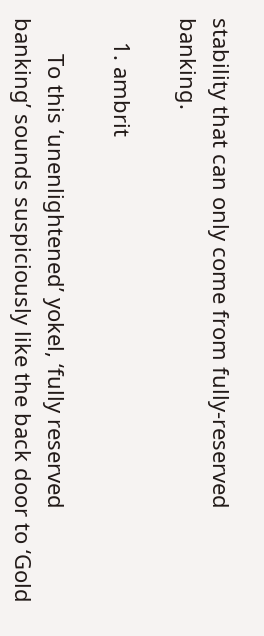stability that can only come from fully-reserved banking.

    1. ambrit

      To this ‘unenlightened’ yokel, ‘fully reserved banking’ sounds suspiciously like the back door to ‘Gold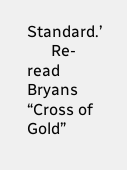Standard.’
      Re-read Bryans “Cross of Gold”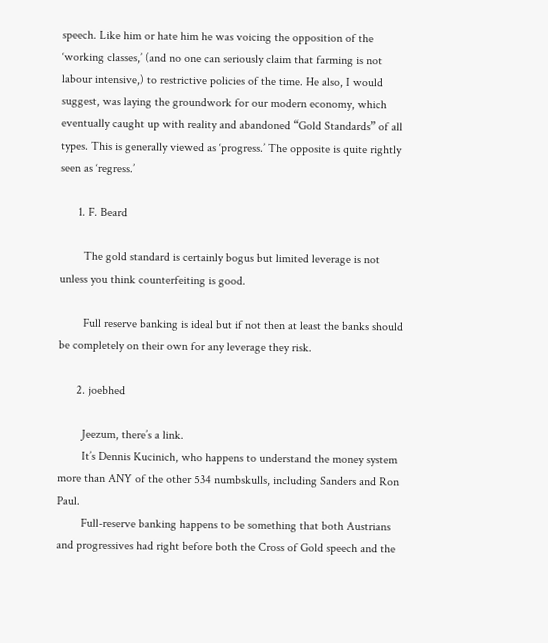speech. Like him or hate him he was voicing the opposition of the ‘working classes,’ (and no one can seriously claim that farming is not labour intensive,) to restrictive policies of the time. He also, I would suggest, was laying the groundwork for our modern economy, which eventually caught up with reality and abandoned “Gold Standards” of all types. This is generally viewed as ‘progress.’ The opposite is quite rightly seen as ‘regress.’

      1. F. Beard

        The gold standard is certainly bogus but limited leverage is not unless you think counterfeiting is good.

        Full reserve banking is ideal but if not then at least the banks should be completely on their own for any leverage they risk.

      2. joebhed

        Jeezum, there’s a link.
        It’s Dennis Kucinich, who happens to understand the money system more than ANY of the other 534 numbskulls, including Sanders and Ron Paul.
        Full-reserve banking happens to be something that both Austrians and progressives had right before both the Cross of Gold speech and the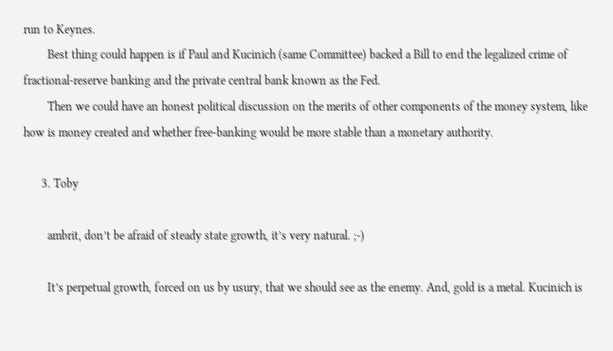run to Keynes.
        Best thing could happen is if Paul and Kucinich (same Committee) backed a Bill to end the legalized crime of fractional-reserve banking and the private central bank known as the Fed.
        Then we could have an honest political discussion on the merits of other components of the money system, like how is money created and whether free-banking would be more stable than a monetary authority.

      3. Toby

        ambrit, don’t be afraid of steady state growth, it’s very natural. ;-)

        It’s perpetual growth, forced on us by usury, that we should see as the enemy. And, gold is a metal. Kucinich is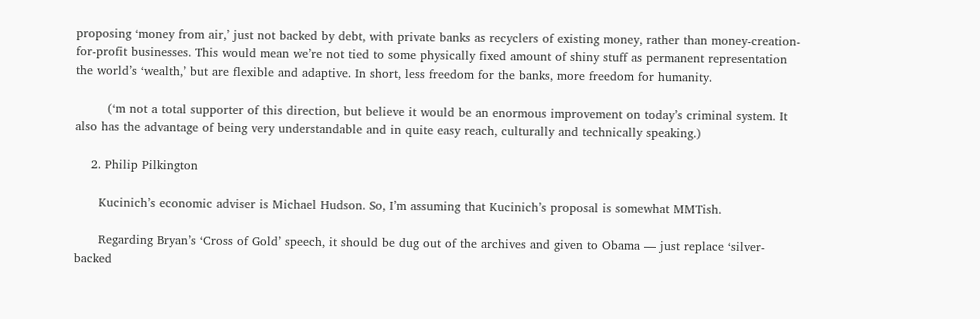proposing ‘money from air,’ just not backed by debt, with private banks as recyclers of existing money, rather than money-creation-for-profit businesses. This would mean we’re not tied to some physically fixed amount of shiny stuff as permanent representation the world’s ‘wealth,’ but are flexible and adaptive. In short, less freedom for the banks, more freedom for humanity.

        (‘m not a total supporter of this direction, but believe it would be an enormous improvement on today’s criminal system. It also has the advantage of being very understandable and in quite easy reach, culturally and technically speaking.)

    2. Philip Pilkington

      Kucinich’s economic adviser is Michael Hudson. So, I’m assuming that Kucinich’s proposal is somewhat MMTish.

      Regarding Bryan’s ‘Cross of Gold’ speech, it should be dug out of the archives and given to Obama — just replace ‘silver-backed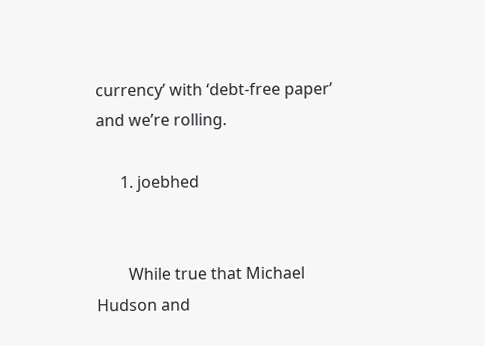currency’ with ‘debt-free paper’ and we’re rolling.

      1. joebhed


        While true that Michael Hudson and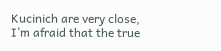Kucinich are very close, I’m afraid that the true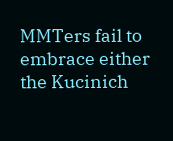MMTers fail to embrace either the Kucinich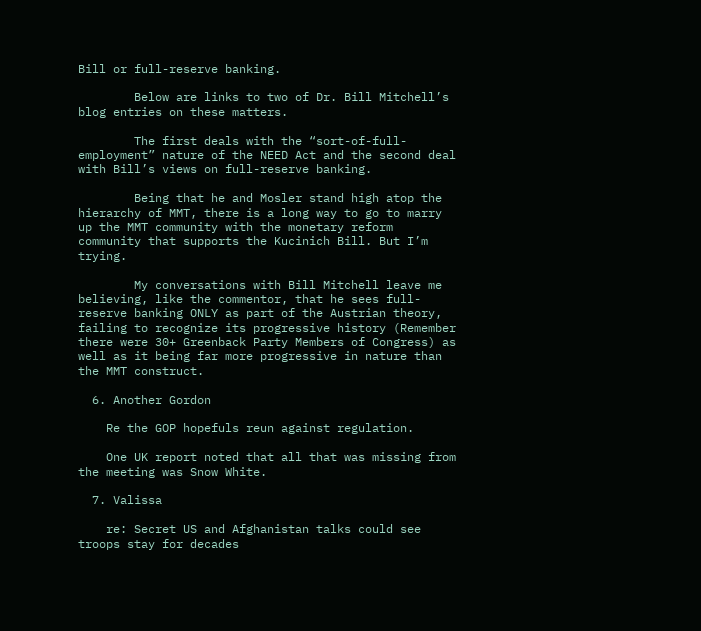Bill or full-reserve banking.

        Below are links to two of Dr. Bill Mitchell’s blog entries on these matters.

        The first deals with the “sort-of-full-employment” nature of the NEED Act and the second deal with Bill’s views on full-reserve banking.

        Being that he and Mosler stand high atop the hierarchy of MMT, there is a long way to go to marry up the MMT community with the monetary reform community that supports the Kucinich Bill. But I’m trying.

        My conversations with Bill Mitchell leave me believing, like the commentor, that he sees full-reserve banking ONLY as part of the Austrian theory, failing to recognize its progressive history (Remember there were 30+ Greenback Party Members of Congress) as well as it being far more progressive in nature than the MMT construct.

  6. Another Gordon

    Re the GOP hopefuls reun against regulation.

    One UK report noted that all that was missing from the meeting was Snow White.

  7. Valissa

    re: Secret US and Afghanistan talks could see troops stay for decades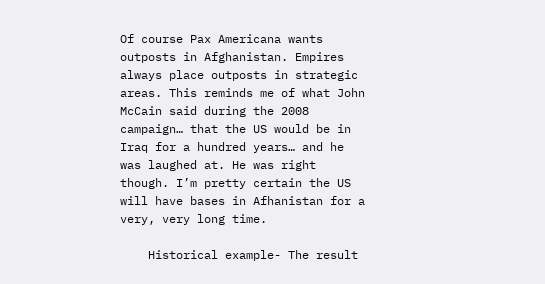Of course Pax Americana wants outposts in Afghanistan. Empires always place outposts in strategic areas. This reminds me of what John McCain said during the 2008 campaign… that the US would be in Iraq for a hundred years… and he was laughed at. He was right though. I’m pretty certain the US will have bases in Afhanistan for a very, very long time.

    Historical example- The result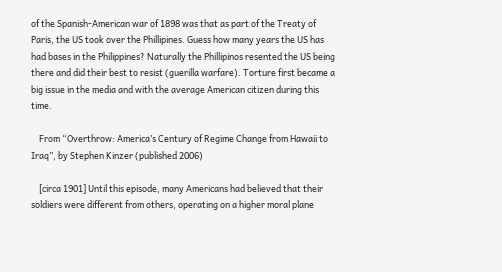of the Spanish-American war of 1898 was that as part of the Treaty of Paris, the US took over the Phillipines. Guess how many years the US has had bases in the Philippines? Naturally the Phillipinos resented the US being there and did their best to resist (guerilla warfare). Torture first became a big issue in the media and with the average American citizen during this time.

    From “Overthrow: America’s Century of Regime Change from Hawaii to Iraq”, by Stephen Kinzer (published 2006)

    [circa 1901] Until this episode, many Americans had believed that their soldiers were different from others, operating on a higher moral plane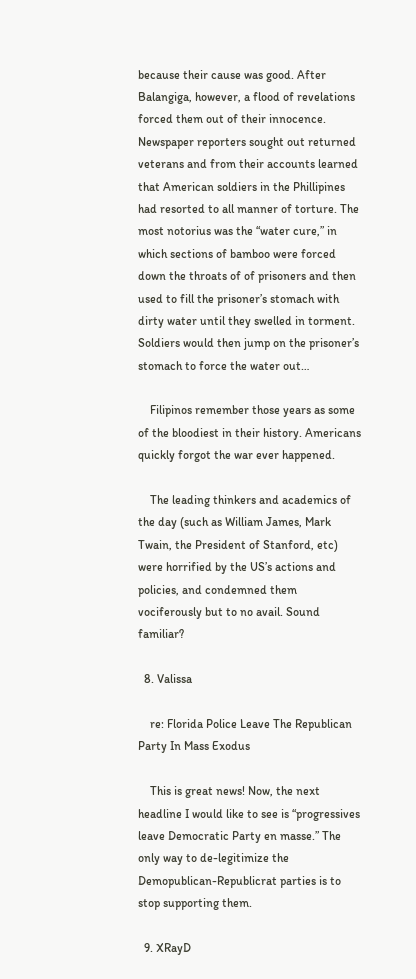because their cause was good. After Balangiga, however, a flood of revelations forced them out of their innocence. Newspaper reporters sought out returned veterans and from their accounts learned that American soldiers in the Phillipines had resorted to all manner of torture. The most notorius was the “water cure,” in which sections of bamboo were forced down the throats of of prisoners and then used to fill the prisoner’s stomach with dirty water until they swelled in torment. Soldiers would then jump on the prisoner’s stomach to force the water out…

    Filipinos remember those years as some of the bloodiest in their history. Americans quickly forgot the war ever happened.

    The leading thinkers and academics of the day (such as William James, Mark Twain, the President of Stanford, etc) were horrified by the US’s actions and policies, and condemned them vociferously but to no avail. Sound familiar?

  8. Valissa

    re: Florida Police Leave The Republican Party In Mass Exodus

    This is great news! Now, the next headline I would like to see is “progressives leave Democratic Party en masse.” The only way to de-legitimize the Demopublican-Republicrat parties is to stop supporting them.

  9. XRayD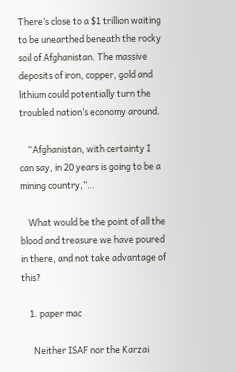There’s close to a $1 trillion waiting to be unearthed beneath the rocky soil of Afghanistan. The massive deposits of iron, copper, gold and lithium could potentially turn the troubled nation’s economy around.

    “Afghanistan, with certainty I can say, in 20 years is going to be a mining country,”…

    What would be the point of all the blood and treasure we have poured in there, and not take advantage of this?

    1. paper mac

      Neither ISAF nor the Karzai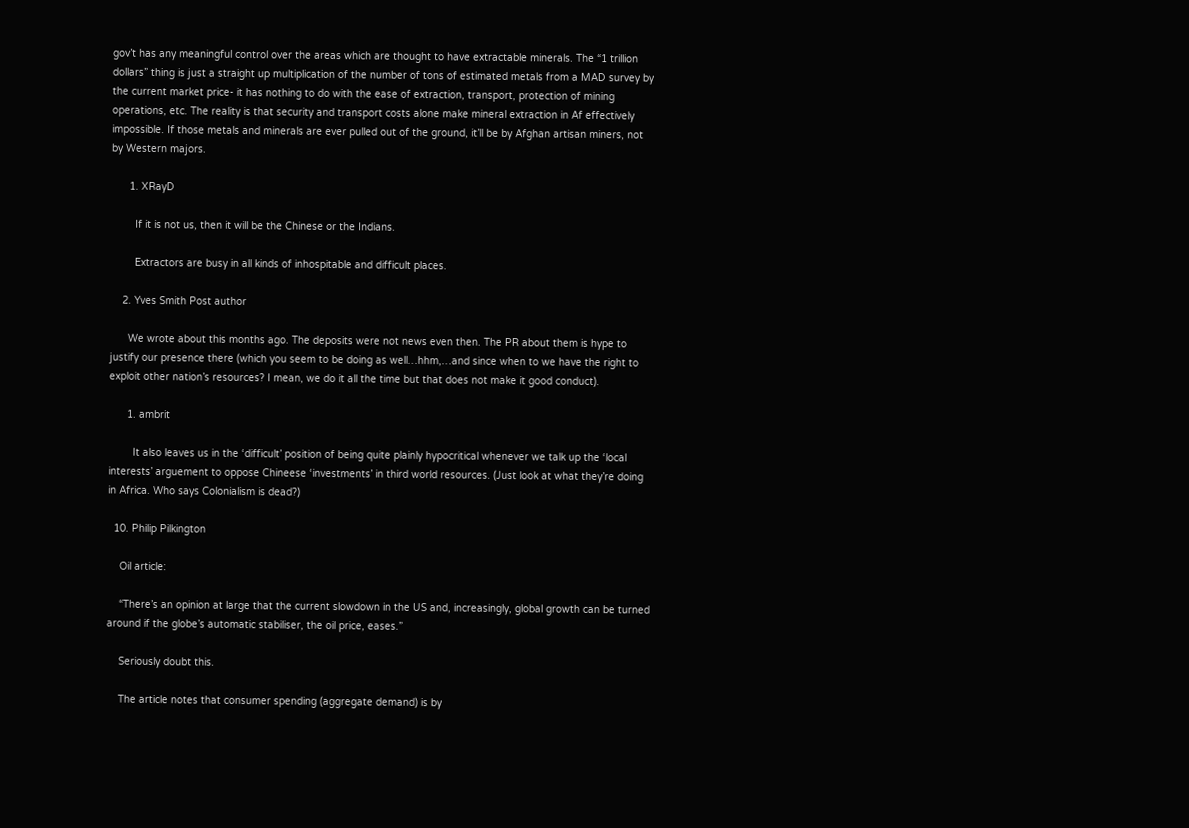gov’t has any meaningful control over the areas which are thought to have extractable minerals. The “1 trillion dollars” thing is just a straight up multiplication of the number of tons of estimated metals from a MAD survey by the current market price- it has nothing to do with the ease of extraction, transport, protection of mining operations, etc. The reality is that security and transport costs alone make mineral extraction in Af effectively impossible. If those metals and minerals are ever pulled out of the ground, it’ll be by Afghan artisan miners, not by Western majors.

      1. XRayD

        If it is not us, then it will be the Chinese or the Indians.

        Extractors are busy in all kinds of inhospitable and difficult places.

    2. Yves Smith Post author

      We wrote about this months ago. The deposits were not news even then. The PR about them is hype to justify our presence there (which you seem to be doing as well…hhm,…and since when to we have the right to exploit other nation’s resources? I mean, we do it all the time but that does not make it good conduct).

      1. ambrit

        It also leaves us in the ‘difficult’ position of being quite plainly hypocritical whenever we talk up the ‘local interests’ arguement to oppose Chineese ‘investments’ in third world resources. (Just look at what they’re doing in Africa. Who says Colonialism is dead?)

  10. Philip Pilkington

    Oil article:

    “There’s an opinion at large that the current slowdown in the US and, increasingly, global growth can be turned around if the globe’s automatic stabiliser, the oil price, eases.”

    Seriously doubt this.

    The article notes that consumer spending (aggregate demand) is by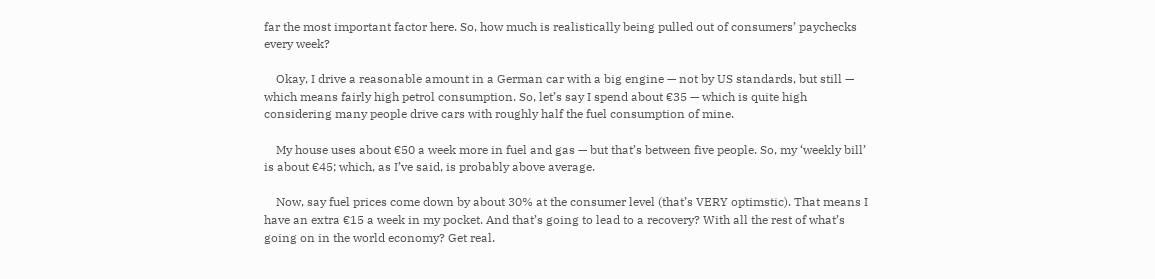far the most important factor here. So, how much is realistically being pulled out of consumers’ paychecks every week?

    Okay, I drive a reasonable amount in a German car with a big engine — not by US standards, but still — which means fairly high petrol consumption. So, let’s say I spend about €35 — which is quite high considering many people drive cars with roughly half the fuel consumption of mine.

    My house uses about €50 a week more in fuel and gas — but that’s between five people. So, my ‘weekly bill’ is about €45; which, as I’ve said, is probably above average.

    Now, say fuel prices come down by about 30% at the consumer level (that’s VERY optimstic). That means I have an extra €15 a week in my pocket. And that’s going to lead to a recovery? With all the rest of what’s going on in the world economy? Get real.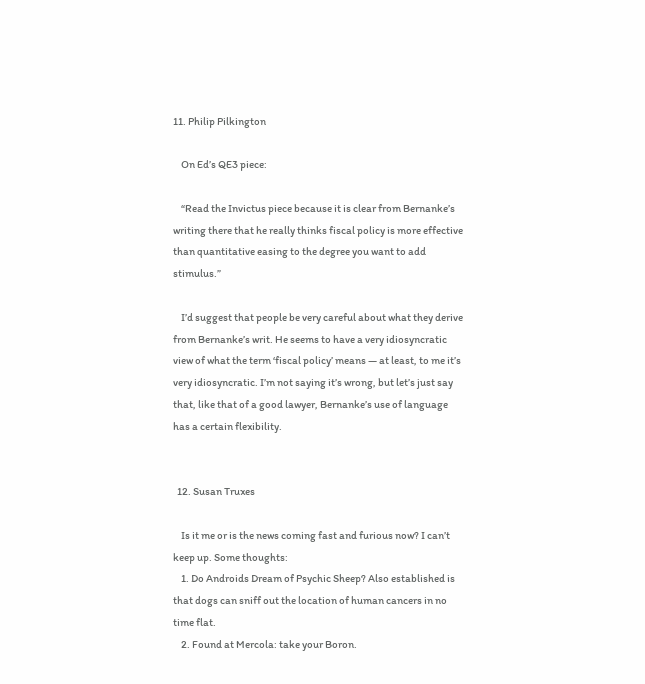11. Philip Pilkington

    On Ed’s QE3 piece:

    “Read the Invictus piece because it is clear from Bernanke’s writing there that he really thinks fiscal policy is more effective than quantitative easing to the degree you want to add stimulus.”

    I’d suggest that people be very careful about what they derive from Bernanke’s writ. He seems to have a very idiosyncratic view of what the term ‘fiscal policy’ means — at least, to me it’s very idiosyncratic. I’m not saying it’s wrong, but let’s just say that, like that of a good lawyer, Bernanke’s use of language has a certain flexibility.


  12. Susan Truxes

    Is it me or is the news coming fast and furious now? I can’t keep up. Some thoughts:
    1. Do Androids Dream of Psychic Sheep? Also established is that dogs can sniff out the location of human cancers in no time flat.
    2. Found at Mercola: take your Boron.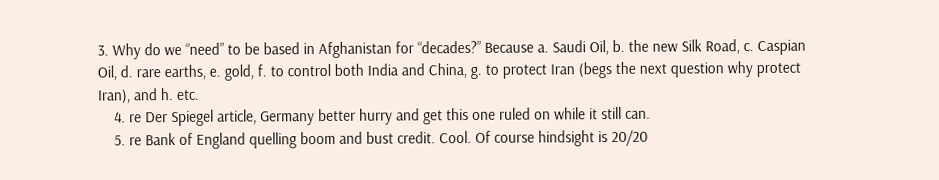3. Why do we “need” to be based in Afghanistan for “decades?” Because a. Saudi Oil, b. the new Silk Road, c. Caspian Oil, d. rare earths, e. gold, f. to control both India and China, g. to protect Iran (begs the next question why protect Iran), and h. etc.
    4. re Der Spiegel article, Germany better hurry and get this one ruled on while it still can.
    5. re Bank of England quelling boom and bust credit. Cool. Of course hindsight is 20/20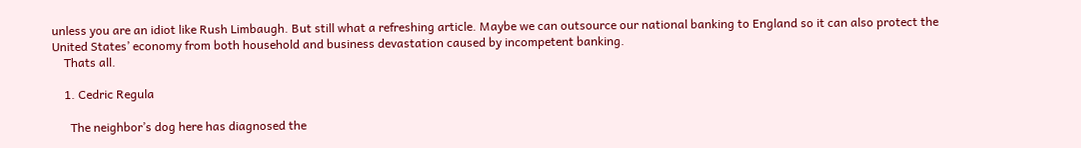unless you are an idiot like Rush Limbaugh. But still what a refreshing article. Maybe we can outsource our national banking to England so it can also protect the United States’ economy from both household and business devastation caused by incompetent banking.
    Thats all.

    1. Cedric Regula

      The neighbor’s dog here has diagnosed the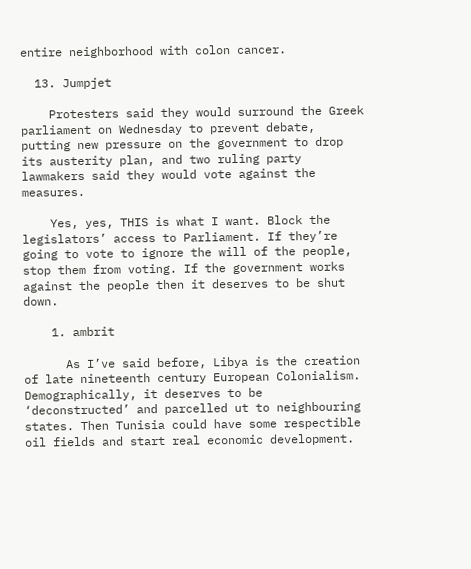entire neighborhood with colon cancer.

  13. Jumpjet

    Protesters said they would surround the Greek parliament on Wednesday to prevent debate, putting new pressure on the government to drop its austerity plan, and two ruling party lawmakers said they would vote against the measures.

    Yes, yes, THIS is what I want. Block the legislators’ access to Parliament. If they’re going to vote to ignore the will of the people, stop them from voting. If the government works against the people then it deserves to be shut down.

    1. ambrit

      As I’ve said before, Libya is the creation of late nineteenth century European Colonialism. Demographically, it deserves to be ‘deconstructed’ and parcelled ut to neighbouring states. Then Tunisia could have some respectible oil fields and start real economic development.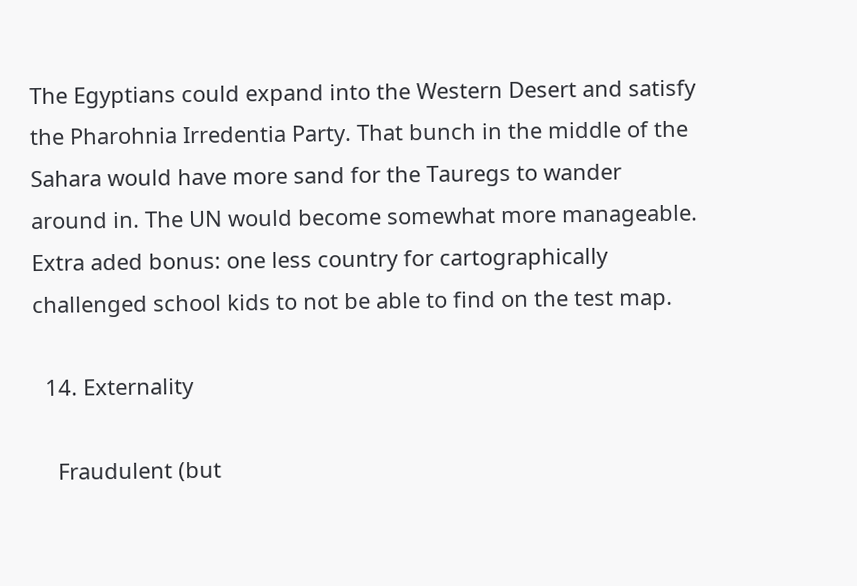The Egyptians could expand into the Western Desert and satisfy the Pharohnia Irredentia Party. That bunch in the middle of the Sahara would have more sand for the Tauregs to wander around in. The UN would become somewhat more manageable. Extra aded bonus: one less country for cartographically challenged school kids to not be able to find on the test map.

  14. Externality

    Fraudulent (but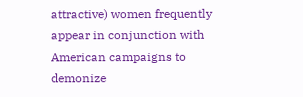attractive) women frequently appear in conjunction with American campaigns to demonize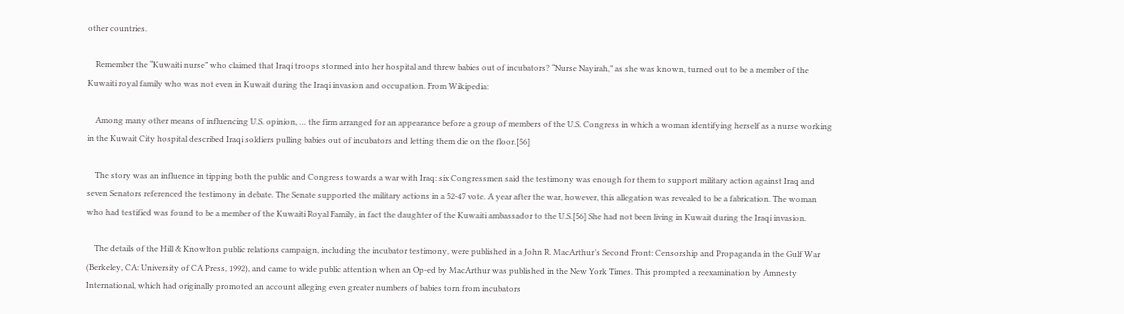other countries.

    Remember the “Kuwaiti nurse” who claimed that Iraqi troops stormed into her hospital and threw babies out of incubators? “Nurse Nayirah,” as she was known, turned out to be a member of the Kuwaiti royal family who was not even in Kuwait during the Iraqi invasion and occupation. From Wikipedia:

    Among many other means of influencing U.S. opinion, … the firm arranged for an appearance before a group of members of the U.S. Congress in which a woman identifying herself as a nurse working in the Kuwait City hospital described Iraqi soldiers pulling babies out of incubators and letting them die on the floor.[56]

    The story was an influence in tipping both the public and Congress towards a war with Iraq: six Congressmen said the testimony was enough for them to support military action against Iraq and seven Senators referenced the testimony in debate. The Senate supported the military actions in a 52-47 vote. A year after the war, however, this allegation was revealed to be a fabrication. The woman who had testified was found to be a member of the Kuwaiti Royal Family, in fact the daughter of the Kuwaiti ambassador to the U.S.[56] She had not been living in Kuwait during the Iraqi invasion.

    The details of the Hill & Knowlton public relations campaign, including the incubator testimony, were published in a John R. MacArthur’s Second Front: Censorship and Propaganda in the Gulf War (Berkeley, CA: University of CA Press, 1992), and came to wide public attention when an Op-ed by MacArthur was published in the New York Times. This prompted a reexamination by Amnesty International, which had originally promoted an account alleging even greater numbers of babies torn from incubators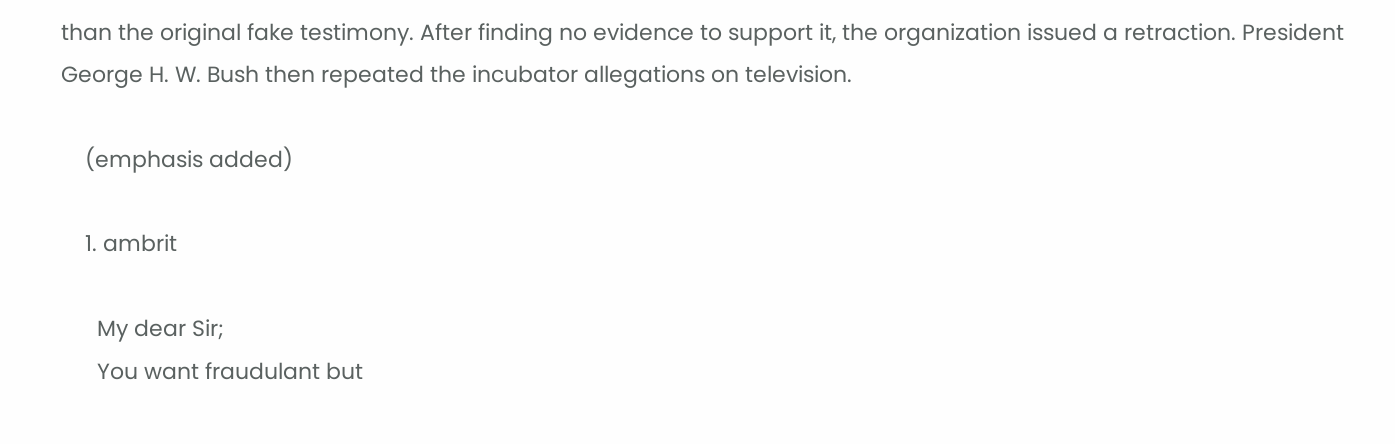than the original fake testimony. After finding no evidence to support it, the organization issued a retraction. President George H. W. Bush then repeated the incubator allegations on television.

    (emphasis added)

    1. ambrit

      My dear Sir;
      You want fraudulant but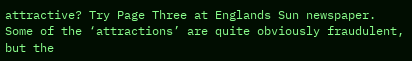attractive? Try Page Three at Englands Sun newspaper. Some of the ‘attractions’ are quite obviously fraudulent, but the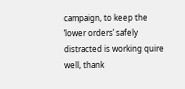campaign, to keep the ‘lower orders’ safely distracted is working quire well, thank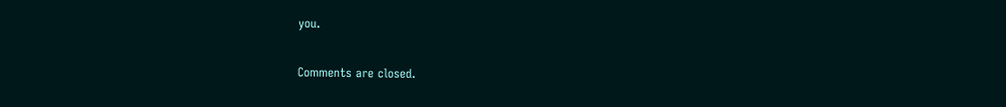you.

Comments are closed.